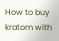How to buy kratom with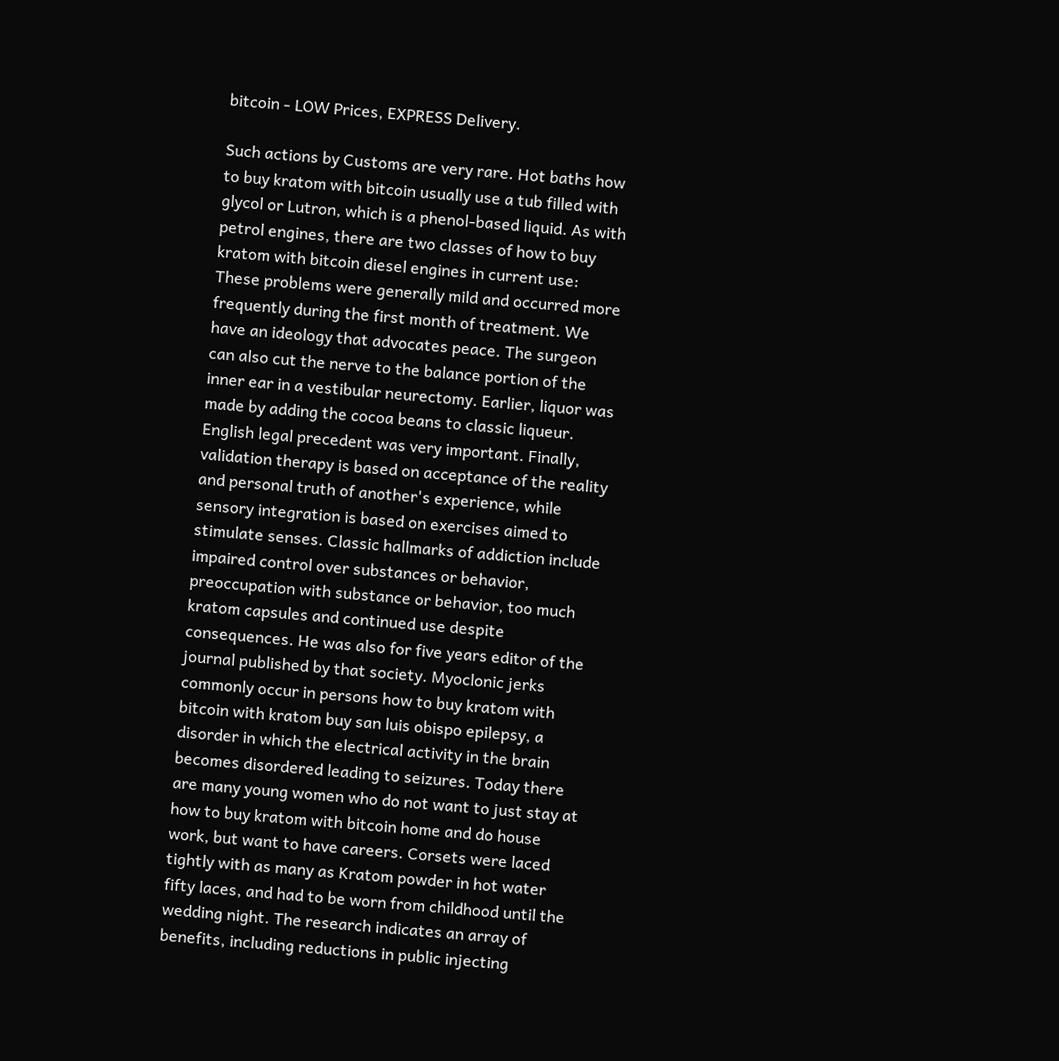bitcoin - LOW Prices, EXPRESS Delivery.

Such actions by Customs are very rare. Hot baths how to buy kratom with bitcoin usually use a tub filled with glycol or Lutron, which is a phenol-based liquid. As with petrol engines, there are two classes of how to buy kratom with bitcoin diesel engines in current use: These problems were generally mild and occurred more frequently during the first month of treatment. We have an ideology that advocates peace. The surgeon can also cut the nerve to the balance portion of the inner ear in a vestibular neurectomy. Earlier, liquor was made by adding the cocoa beans to classic liqueur. English legal precedent was very important. Finally, validation therapy is based on acceptance of the reality and personal truth of another's experience, while sensory integration is based on exercises aimed to stimulate senses. Classic hallmarks of addiction include impaired control over substances or behavior, preoccupation with substance or behavior, too much kratom capsules and continued use despite consequences. He was also for five years editor of the journal published by that society. Myoclonic jerks commonly occur in persons how to buy kratom with bitcoin with kratom buy san luis obispo epilepsy, a disorder in which the electrical activity in the brain becomes disordered leading to seizures. Today there are many young women who do not want to just stay at how to buy kratom with bitcoin home and do house work, but want to have careers. Corsets were laced tightly with as many as Kratom powder in hot water fifty laces, and had to be worn from childhood until the wedding night. The research indicates an array of benefits, including reductions in public injecting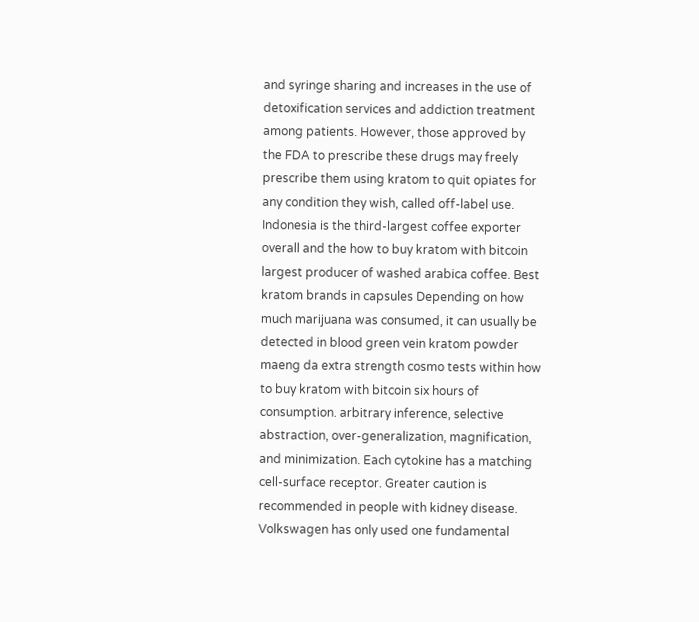and syringe sharing and increases in the use of detoxification services and addiction treatment among patients. However, those approved by the FDA to prescribe these drugs may freely prescribe them using kratom to quit opiates for any condition they wish, called off-label use. Indonesia is the third-largest coffee exporter overall and the how to buy kratom with bitcoin largest producer of washed arabica coffee. Best kratom brands in capsules Depending on how much marijuana was consumed, it can usually be detected in blood green vein kratom powder maeng da extra strength cosmo tests within how to buy kratom with bitcoin six hours of consumption. arbitrary inference, selective abstraction, over-generalization, magnification, and minimization. Each cytokine has a matching cell-surface receptor. Greater caution is recommended in people with kidney disease. Volkswagen has only used one fundamental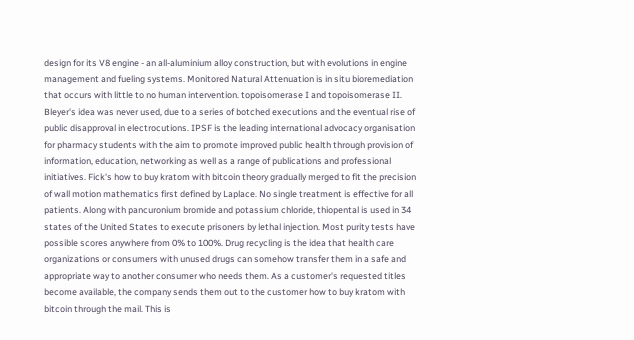design for its V8 engine - an all-aluminium alloy construction, but with evolutions in engine management and fueling systems. Monitored Natural Attenuation is in situ bioremediation that occurs with little to no human intervention. topoisomerase I and topoisomerase II. Bleyer's idea was never used, due to a series of botched executions and the eventual rise of public disapproval in electrocutions. IPSF is the leading international advocacy organisation for pharmacy students with the aim to promote improved public health through provision of information, education, networking as well as a range of publications and professional initiatives. Fick's how to buy kratom with bitcoin theory gradually merged to fit the precision of wall motion mathematics first defined by Laplace. No single treatment is effective for all patients. Along with pancuronium bromide and potassium chloride, thiopental is used in 34 states of the United States to execute prisoners by lethal injection. Most purity tests have possible scores anywhere from 0% to 100%. Drug recycling is the idea that health care organizations or consumers with unused drugs can somehow transfer them in a safe and appropriate way to another consumer who needs them. As a customer's requested titles become available, the company sends them out to the customer how to buy kratom with bitcoin through the mail. This is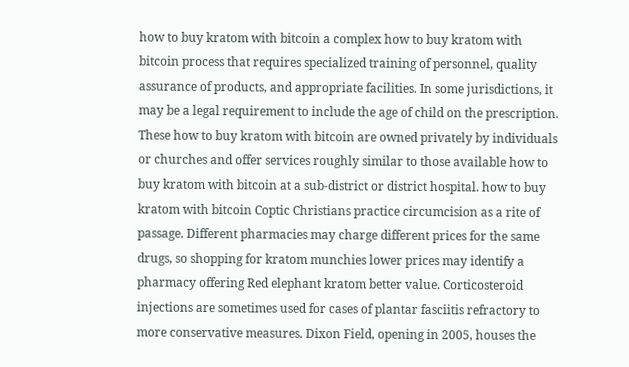how to buy kratom with bitcoin a complex how to buy kratom with bitcoin process that requires specialized training of personnel, quality assurance of products, and appropriate facilities. In some jurisdictions, it may be a legal requirement to include the age of child on the prescription. These how to buy kratom with bitcoin are owned privately by individuals or churches and offer services roughly similar to those available how to buy kratom with bitcoin at a sub-district or district hospital. how to buy kratom with bitcoin Coptic Christians practice circumcision as a rite of passage. Different pharmacies may charge different prices for the same drugs, so shopping for kratom munchies lower prices may identify a pharmacy offering Red elephant kratom better value. Corticosteroid injections are sometimes used for cases of plantar fasciitis refractory to more conservative measures. Dixon Field, opening in 2005, houses the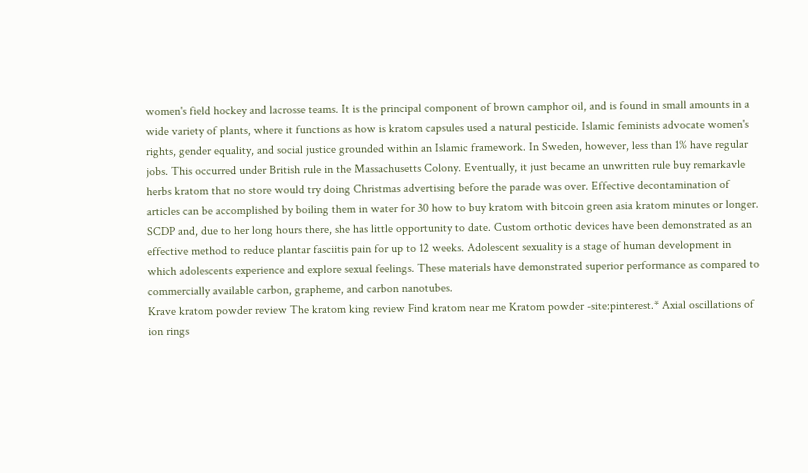women's field hockey and lacrosse teams. It is the principal component of brown camphor oil, and is found in small amounts in a wide variety of plants, where it functions as how is kratom capsules used a natural pesticide. Islamic feminists advocate women's rights, gender equality, and social justice grounded within an Islamic framework. In Sweden, however, less than 1% have regular jobs. This occurred under British rule in the Massachusetts Colony. Eventually, it just became an unwritten rule buy remarkavle herbs kratom that no store would try doing Christmas advertising before the parade was over. Effective decontamination of articles can be accomplished by boiling them in water for 30 how to buy kratom with bitcoin green asia kratom minutes or longer. SCDP and, due to her long hours there, she has little opportunity to date. Custom orthotic devices have been demonstrated as an effective method to reduce plantar fasciitis pain for up to 12 weeks. Adolescent sexuality is a stage of human development in which adolescents experience and explore sexual feelings. These materials have demonstrated superior performance as compared to commercially available carbon, grapheme, and carbon nanotubes.
Krave kratom powder review The kratom king review Find kratom near me Kratom powder -site:pinterest.* Axial oscillations of ion rings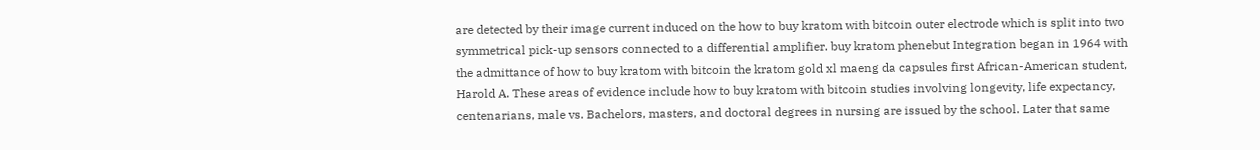are detected by their image current induced on the how to buy kratom with bitcoin outer electrode which is split into two symmetrical pick-up sensors connected to a differential amplifier. buy kratom phenebut Integration began in 1964 with the admittance of how to buy kratom with bitcoin the kratom gold xl maeng da capsules first African-American student, Harold A. These areas of evidence include how to buy kratom with bitcoin studies involving longevity, life expectancy, centenarians, male vs. Bachelors, masters, and doctoral degrees in nursing are issued by the school. Later that same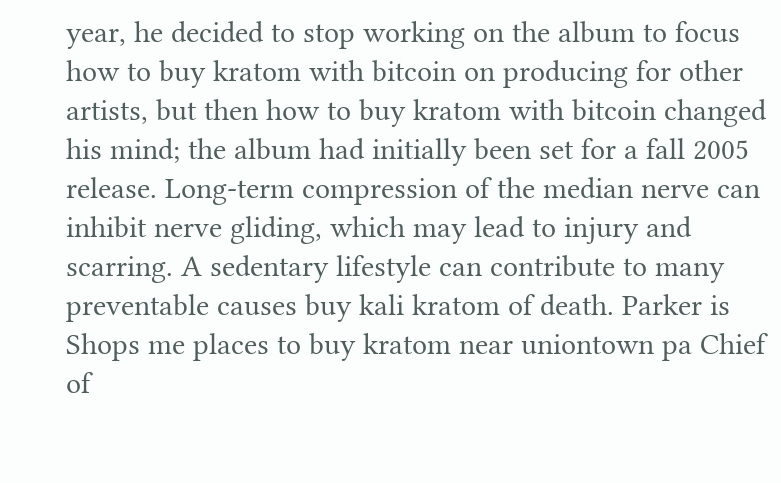year, he decided to stop working on the album to focus how to buy kratom with bitcoin on producing for other artists, but then how to buy kratom with bitcoin changed his mind; the album had initially been set for a fall 2005 release. Long-term compression of the median nerve can inhibit nerve gliding, which may lead to injury and scarring. A sedentary lifestyle can contribute to many preventable causes buy kali kratom of death. Parker is Shops me places to buy kratom near uniontown pa Chief of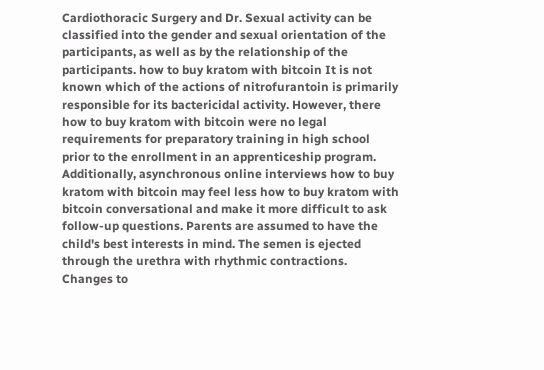Cardiothoracic Surgery and Dr. Sexual activity can be classified into the gender and sexual orientation of the participants, as well as by the relationship of the participants. how to buy kratom with bitcoin It is not known which of the actions of nitrofurantoin is primarily responsible for its bactericidal activity. However, there how to buy kratom with bitcoin were no legal requirements for preparatory training in high school prior to the enrollment in an apprenticeship program. Additionally, asynchronous online interviews how to buy kratom with bitcoin may feel less how to buy kratom with bitcoin conversational and make it more difficult to ask follow-up questions. Parents are assumed to have the child's best interests in mind. The semen is ejected through the urethra with rhythmic contractions. Changes to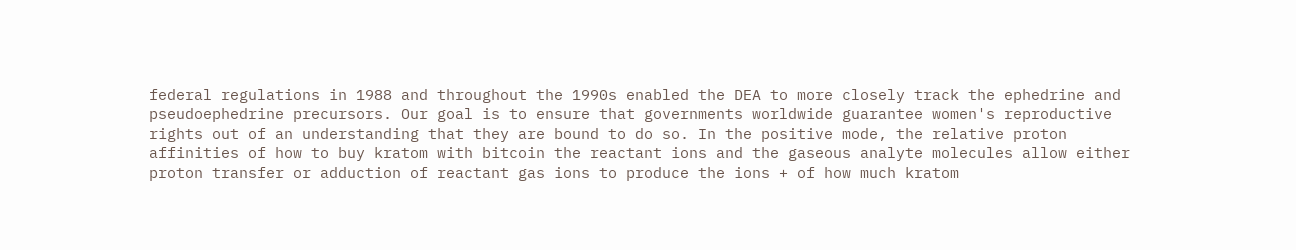federal regulations in 1988 and throughout the 1990s enabled the DEA to more closely track the ephedrine and pseudoephedrine precursors. Our goal is to ensure that governments worldwide guarantee women's reproductive rights out of an understanding that they are bound to do so. In the positive mode, the relative proton affinities of how to buy kratom with bitcoin the reactant ions and the gaseous analyte molecules allow either proton transfer or adduction of reactant gas ions to produce the ions + of how much kratom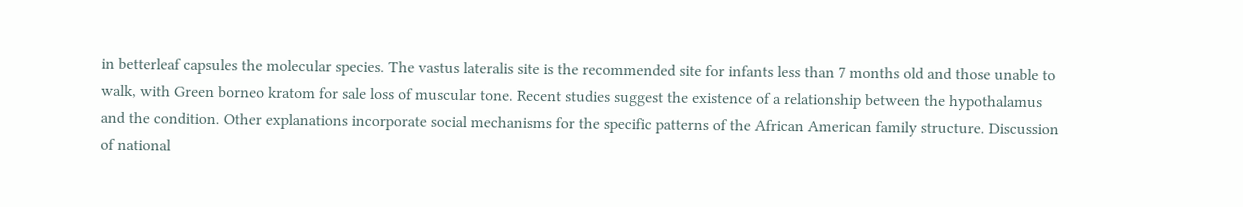in betterleaf capsules the molecular species. The vastus lateralis site is the recommended site for infants less than 7 months old and those unable to walk, with Green borneo kratom for sale loss of muscular tone. Recent studies suggest the existence of a relationship between the hypothalamus and the condition. Other explanations incorporate social mechanisms for the specific patterns of the African American family structure. Discussion of national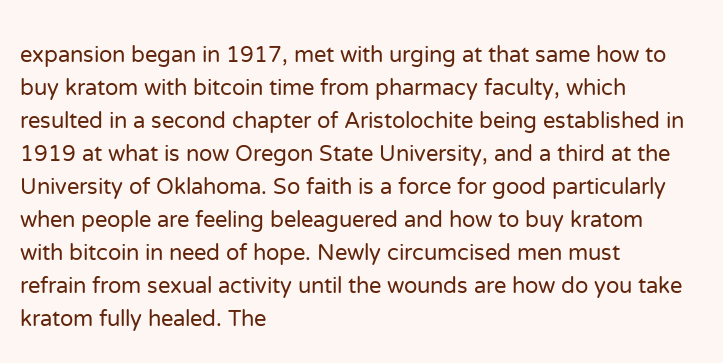expansion began in 1917, met with urging at that same how to buy kratom with bitcoin time from pharmacy faculty, which resulted in a second chapter of Aristolochite being established in 1919 at what is now Oregon State University, and a third at the University of Oklahoma. So faith is a force for good particularly when people are feeling beleaguered and how to buy kratom with bitcoin in need of hope. Newly circumcised men must refrain from sexual activity until the wounds are how do you take kratom fully healed. The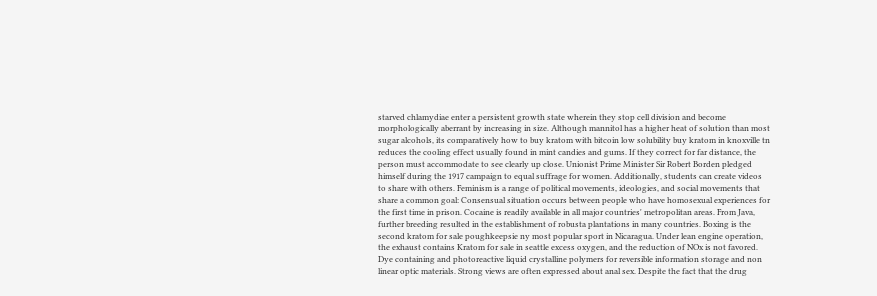starved chlamydiae enter a persistent growth state wherein they stop cell division and become morphologically aberrant by increasing in size. Although mannitol has a higher heat of solution than most sugar alcohols, its comparatively how to buy kratom with bitcoin low solubility buy kratom in knoxville tn reduces the cooling effect usually found in mint candies and gums. If they correct for far distance, the person must accommodate to see clearly up close. Unionist Prime Minister Sir Robert Borden pledged himself during the 1917 campaign to equal suffrage for women. Additionally, students can create videos to share with others. Feminism is a range of political movements, ideologies, and social movements that share a common goal: Consensual situation occurs between people who have homosexual experiences for the first time in prison. Cocaine is readily available in all major countries' metropolitan areas. From Java, further breeding resulted in the establishment of robusta plantations in many countries. Boxing is the second kratom for sale poughkeepsie ny most popular sport in Nicaragua. Under lean engine operation, the exhaust contains Kratom for sale in seattle excess oxygen, and the reduction of NOx is not favored. Dye containing and photoreactive liquid crystalline polymers for reversible information storage and non linear optic materials. Strong views are often expressed about anal sex. Despite the fact that the drug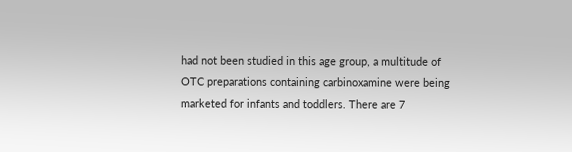had not been studied in this age group, a multitude of OTC preparations containing carbinoxamine were being marketed for infants and toddlers. There are 7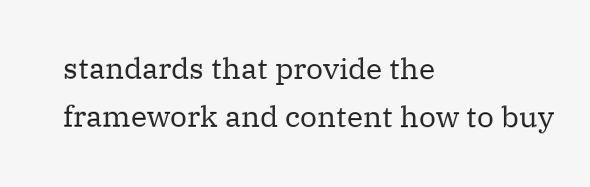standards that provide the framework and content how to buy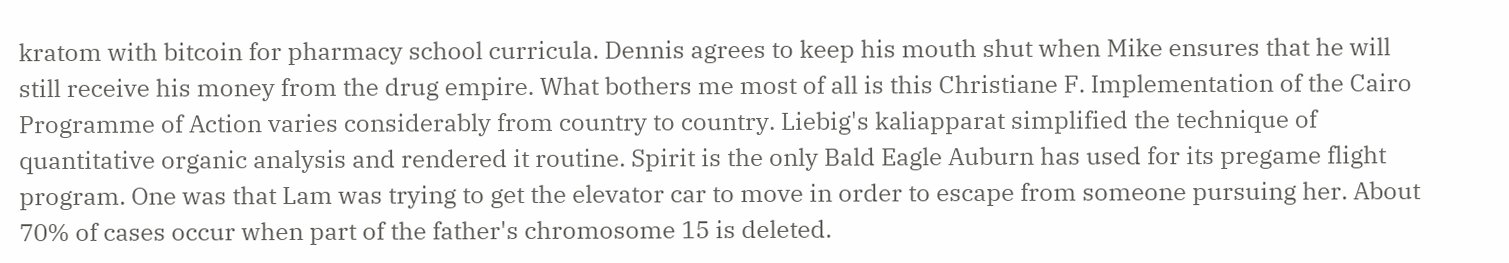kratom with bitcoin for pharmacy school curricula. Dennis agrees to keep his mouth shut when Mike ensures that he will still receive his money from the drug empire. What bothers me most of all is this Christiane F. Implementation of the Cairo Programme of Action varies considerably from country to country. Liebig's kaliapparat simplified the technique of quantitative organic analysis and rendered it routine. Spirit is the only Bald Eagle Auburn has used for its pregame flight program. One was that Lam was trying to get the elevator car to move in order to escape from someone pursuing her. About 70% of cases occur when part of the father's chromosome 15 is deleted.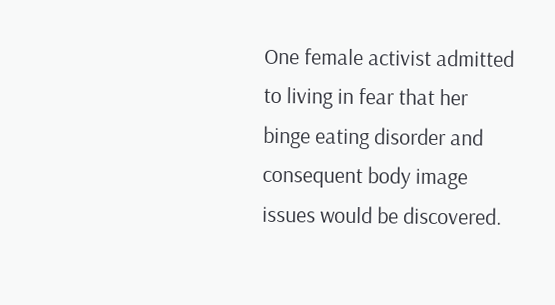One female activist admitted to living in fear that her binge eating disorder and consequent body image issues would be discovered.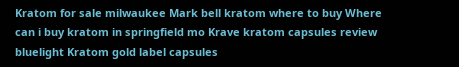Kratom for sale milwaukee Mark bell kratom where to buy Where can i buy kratom in springfield mo Krave kratom capsules review bluelight Kratom gold label capsules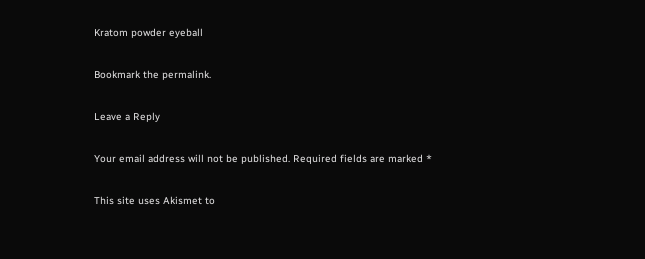Kratom powder eyeball

Bookmark the permalink.

Leave a Reply

Your email address will not be published. Required fields are marked *

This site uses Akismet to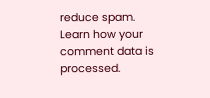reduce spam. Learn how your comment data is processed.